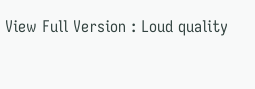View Full Version : Loud quality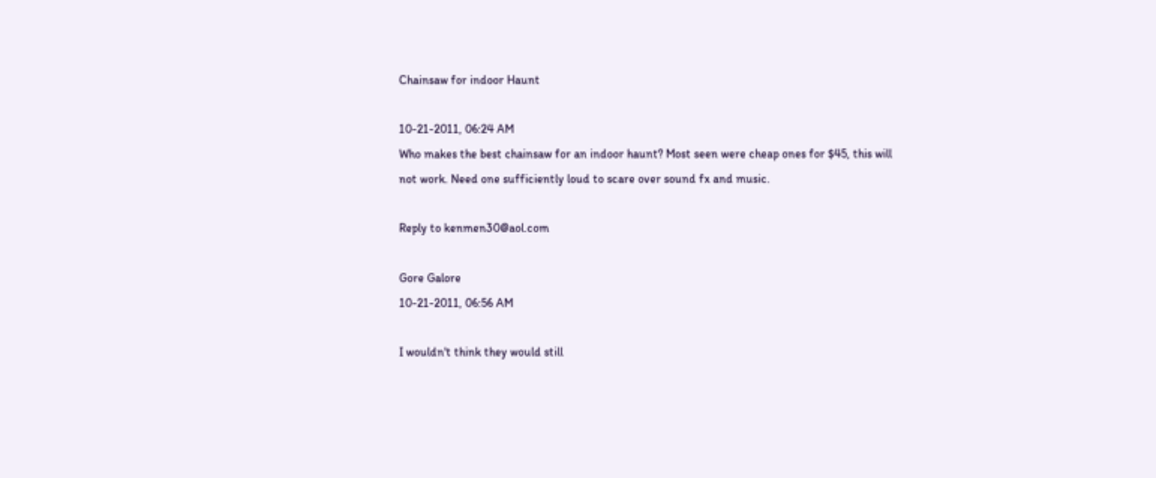Chainsaw for indoor Haunt

10-21-2011, 06:24 AM
Who makes the best chainsaw for an indoor haunt? Most seen were cheap ones for $45, this will not work. Need one sufficiently loud to scare over sound fx and music.

Reply to kenmen30@aol.com

Gore Galore
10-21-2011, 06:56 AM

I wouldn't think they would still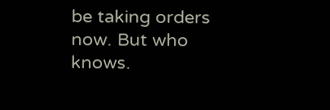be taking orders now. But who knows.